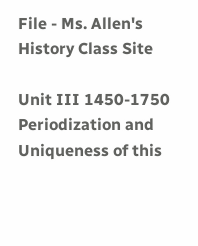File - Ms. Allen's History Class Site

Unit III 1450-1750
Periodization and Uniqueness of this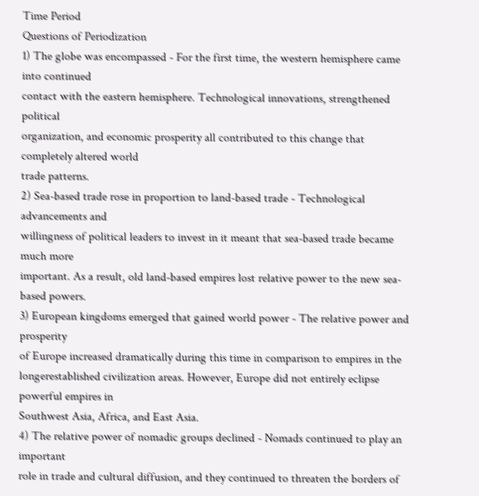Time Period
Questions of Periodization
1) The globe was encompassed - For the first time, the western hemisphere came into continued
contact with the eastern hemisphere. Technological innovations, strengthened political
organization, and economic prosperity all contributed to this change that completely altered world
trade patterns.
2) Sea-based trade rose in proportion to land-based trade - Technological advancements and
willingness of political leaders to invest in it meant that sea-based trade became much more
important. As a result, old land-based empires lost relative power to the new sea-based powers.
3) European kingdoms emerged that gained world power - The relative power and prosperity
of Europe increased dramatically during this time in comparison to empires in the longerestablished civilization areas. However, Europe did not entirely eclipse powerful empires in
Southwest Asia, Africa, and East Asia.
4) The relative power of nomadic groups declined - Nomads continued to play an important
role in trade and cultural diffusion, and they continued to threaten the borders of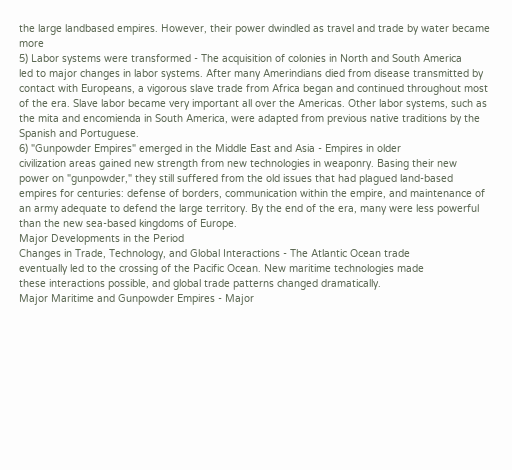the large landbased empires. However, their power dwindled as travel and trade by water became more
5) Labor systems were transformed - The acquisition of colonies in North and South America
led to major changes in labor systems. After many Amerindians died from disease transmitted by
contact with Europeans, a vigorous slave trade from Africa began and continued throughout most
of the era. Slave labor became very important all over the Americas. Other labor systems, such as
the mita and encomienda in South America, were adapted from previous native traditions by the
Spanish and Portuguese.
6) "Gunpowder Empires" emerged in the Middle East and Asia - Empires in older
civilization areas gained new strength from new technologies in weaponry. Basing their new
power on "gunpowder," they still suffered from the old issues that had plagued land-based
empires for centuries: defense of borders, communication within the empire, and maintenance of
an army adequate to defend the large territory. By the end of the era, many were less powerful
than the new sea-based kingdoms of Europe.
Major Developments in the Period
Changes in Trade, Technology, and Global Interactions - The Atlantic Ocean trade
eventually led to the crossing of the Pacific Ocean. New maritime technologies made
these interactions possible, and global trade patterns changed dramatically.
Major Maritime and Gunpowder Empires - Major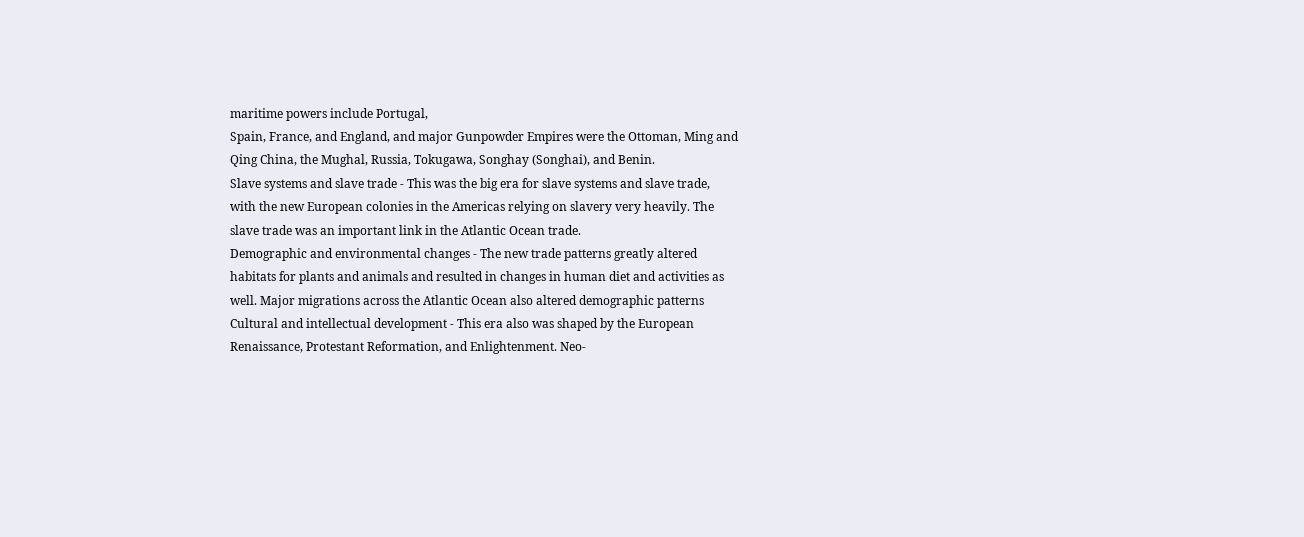maritime powers include Portugal,
Spain, France, and England, and major Gunpowder Empires were the Ottoman, Ming and
Qing China, the Mughal, Russia, Tokugawa, Songhay (Songhai), and Benin.
Slave systems and slave trade - This was the big era for slave systems and slave trade,
with the new European colonies in the Americas relying on slavery very heavily. The
slave trade was an important link in the Atlantic Ocean trade.
Demographic and environmental changes - The new trade patterns greatly altered
habitats for plants and animals and resulted in changes in human diet and activities as
well. Major migrations across the Atlantic Ocean also altered demographic patterns
Cultural and intellectual development - This era also was shaped by the European
Renaissance, Protestant Reformation, and Enlightenment. Neo-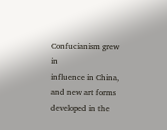Confucianism grew in
influence in China, and new art forms developed in the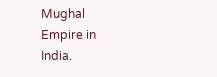Mughal Empire in India.